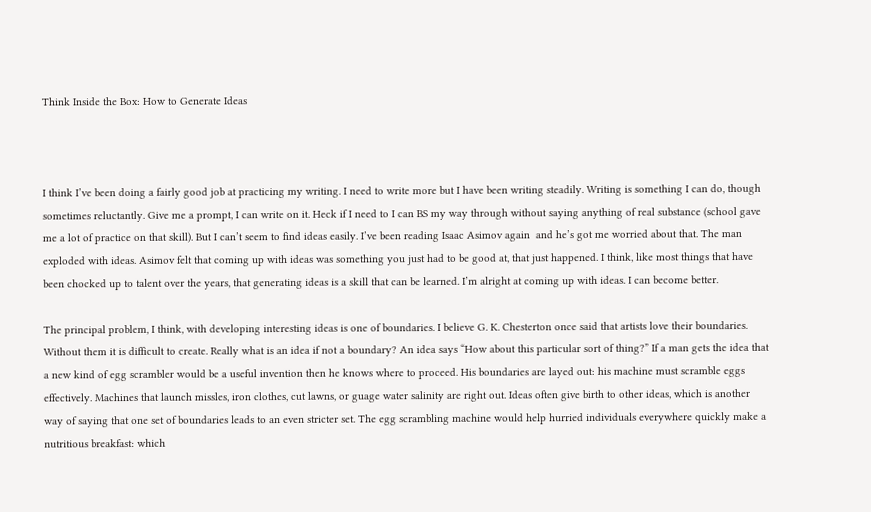Think Inside the Box: How to Generate Ideas



I think I’ve been doing a fairly good job at practicing my writing. I need to write more but I have been writing steadily. Writing is something I can do, though sometimes reluctantly. Give me a prompt, I can write on it. Heck if I need to I can BS my way through without saying anything of real substance (school gave me a lot of practice on that skill). But I can’t seem to find ideas easily. I’ve been reading Isaac Asimov again  and he’s got me worried about that. The man exploded with ideas. Asimov felt that coming up with ideas was something you just had to be good at, that just happened. I think, like most things that have been chocked up to talent over the years, that generating ideas is a skill that can be learned. I’m alright at coming up with ideas. I can become better.

The principal problem, I think, with developing interesting ideas is one of boundaries. I believe G. K. Chesterton once said that artists love their boundaries. Without them it is difficult to create. Really what is an idea if not a boundary? An idea says “How about this particular sort of thing?” If a man gets the idea that a new kind of egg scrambler would be a useful invention then he knows where to proceed. His boundaries are layed out: his machine must scramble eggs effectively. Machines that launch missles, iron clothes, cut lawns, or guage water salinity are right out. Ideas often give birth to other ideas, which is another way of saying that one set of boundaries leads to an even stricter set. The egg scrambling machine would help hurried individuals everywhere quickly make a nutritious breakfast: which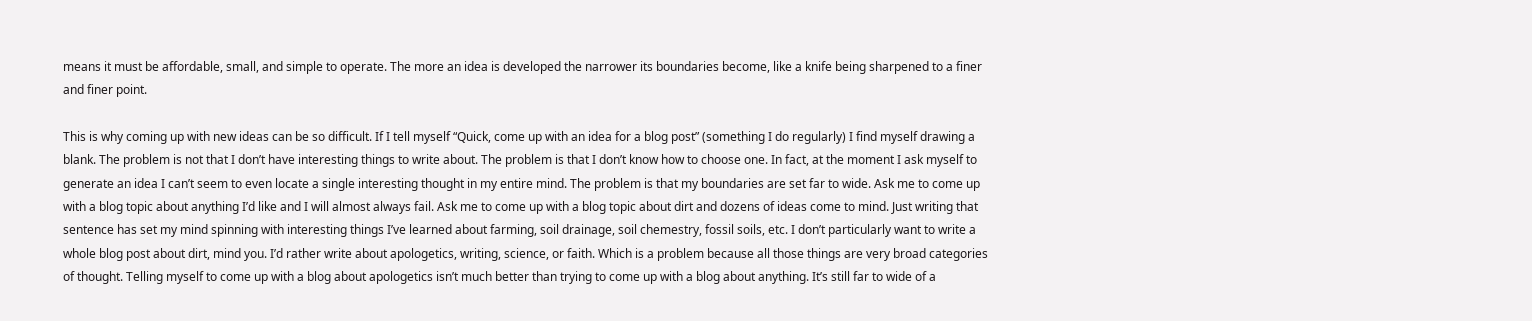means it must be affordable, small, and simple to operate. The more an idea is developed the narrower its boundaries become, like a knife being sharpened to a finer and finer point.

This is why coming up with new ideas can be so difficult. If I tell myself “Quick, come up with an idea for a blog post” (something I do regularly) I find myself drawing a blank. The problem is not that I don’t have interesting things to write about. The problem is that I don’t know how to choose one. In fact, at the moment I ask myself to generate an idea I can’t seem to even locate a single interesting thought in my entire mind. The problem is that my boundaries are set far to wide. Ask me to come up with a blog topic about anything I’d like and I will almost always fail. Ask me to come up with a blog topic about dirt and dozens of ideas come to mind. Just writing that sentence has set my mind spinning with interesting things I’ve learned about farming, soil drainage, soil chemestry, fossil soils, etc. I don’t particularly want to write a whole blog post about dirt, mind you. I’d rather write about apologetics, writing, science, or faith. Which is a problem because all those things are very broad categories of thought. Telling myself to come up with a blog about apologetics isn’t much better than trying to come up with a blog about anything. It’s still far to wide of a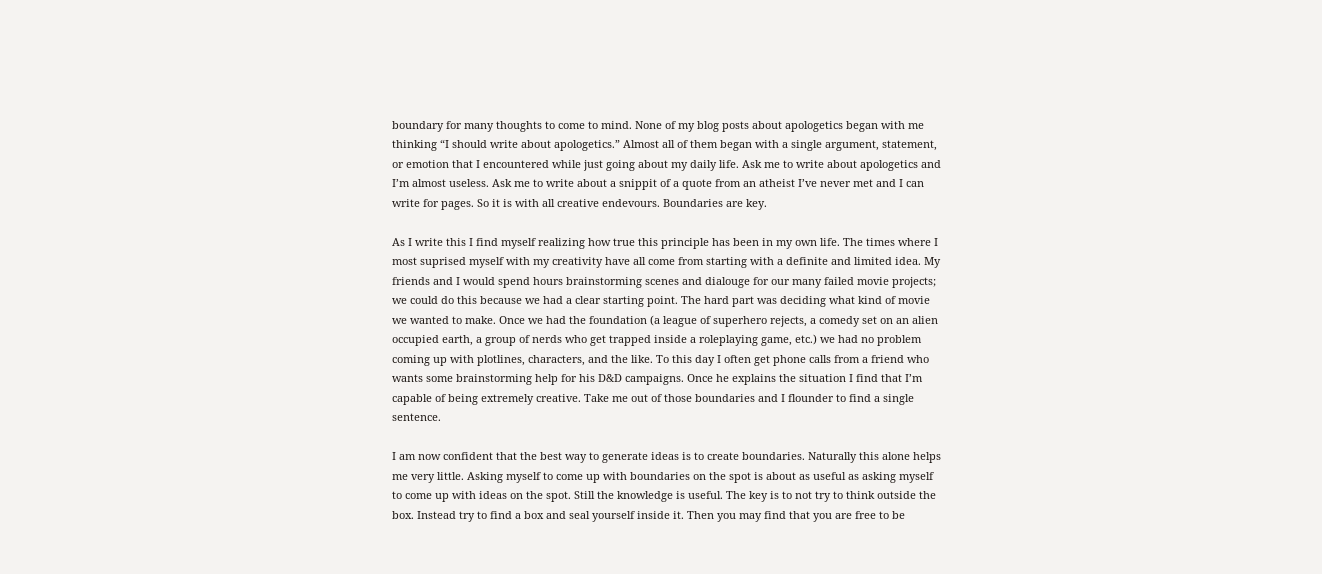boundary for many thoughts to come to mind. None of my blog posts about apologetics began with me thinking “I should write about apologetics.” Almost all of them began with a single argument, statement, or emotion that I encountered while just going about my daily life. Ask me to write about apologetics and I’m almost useless. Ask me to write about a snippit of a quote from an atheist I’ve never met and I can write for pages. So it is with all creative endevours. Boundaries are key.

As I write this I find myself realizing how true this principle has been in my own life. The times where I most suprised myself with my creativity have all come from starting with a definite and limited idea. My friends and I would spend hours brainstorming scenes and dialouge for our many failed movie projects; we could do this because we had a clear starting point. The hard part was deciding what kind of movie we wanted to make. Once we had the foundation (a league of superhero rejects, a comedy set on an alien occupied earth, a group of nerds who get trapped inside a roleplaying game, etc.) we had no problem coming up with plotlines, characters, and the like. To this day I often get phone calls from a friend who wants some brainstorming help for his D&D campaigns. Once he explains the situation I find that I’m capable of being extremely creative. Take me out of those boundaries and I flounder to find a single sentence.

I am now confident that the best way to generate ideas is to create boundaries. Naturally this alone helps me very little. Asking myself to come up with boundaries on the spot is about as useful as asking myself to come up with ideas on the spot. Still the knowledge is useful. The key is to not try to think outside the box. Instead try to find a box and seal yourself inside it. Then you may find that you are free to be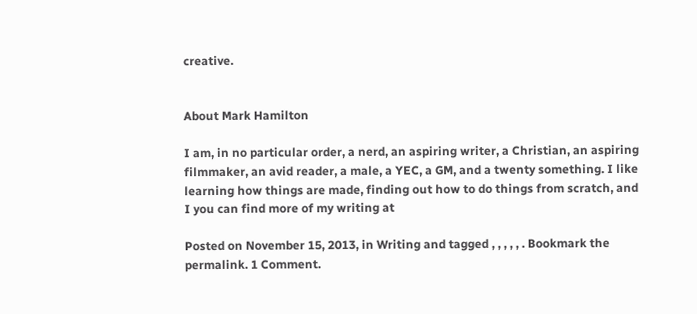creative.


About Mark Hamilton

I am, in no particular order, a nerd, an aspiring writer, a Christian, an aspiring filmmaker, an avid reader, a male, a YEC, a GM, and a twenty something. I like learning how things are made, finding out how to do things from scratch, and I you can find more of my writing at

Posted on November 15, 2013, in Writing and tagged , , , , , . Bookmark the permalink. 1 Comment.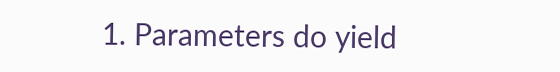1. Parameters do yield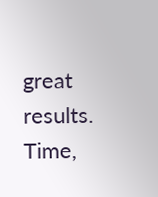great results. Time,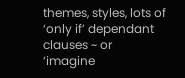themes, styles, lots of ‘only if’ dependant clauses ~ or ‘imagine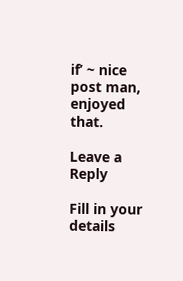if’ ~ nice post man, enjoyed that.

Leave a Reply

Fill in your details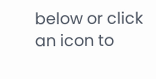below or click an icon to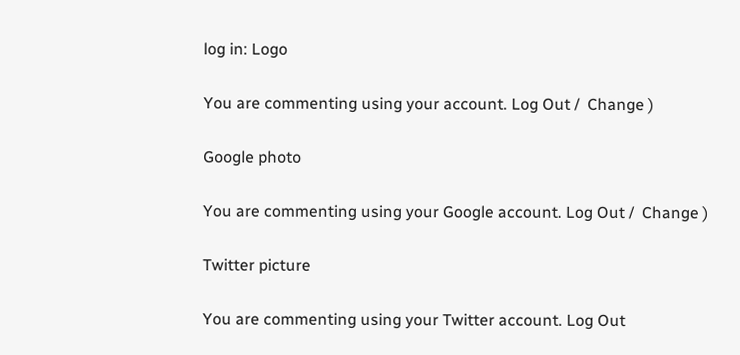log in: Logo

You are commenting using your account. Log Out /  Change )

Google photo

You are commenting using your Google account. Log Out /  Change )

Twitter picture

You are commenting using your Twitter account. Log Out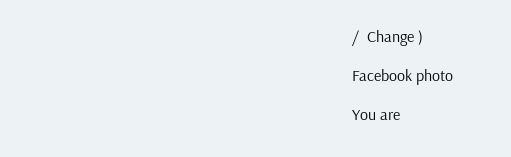/  Change )

Facebook photo

You are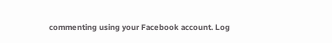commenting using your Facebook account. Log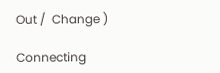Out /  Change )

Connecting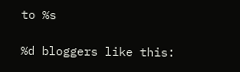to %s

%d bloggers like this: